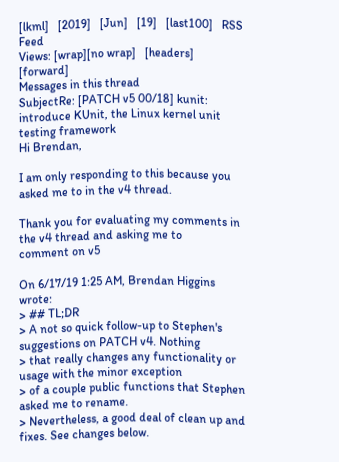[lkml]   [2019]   [Jun]   [19]   [last100]   RSS Feed
Views: [wrap][no wrap]   [headers]  [forward]
Messages in this thread
SubjectRe: [PATCH v5 00/18] kunit: introduce KUnit, the Linux kernel unit testing framework
Hi Brendan,

I am only responding to this because you asked me to in the v4 thread.

Thank you for evaluating my comments in the v4 thread and asking me to
comment on v5

On 6/17/19 1:25 AM, Brendan Higgins wrote:
> ## TL;DR
> A not so quick follow-up to Stephen's suggestions on PATCH v4. Nothing
> that really changes any functionality or usage with the minor exception
> of a couple public functions that Stephen asked me to rename.
> Nevertheless, a good deal of clean up and fixes. See changes below.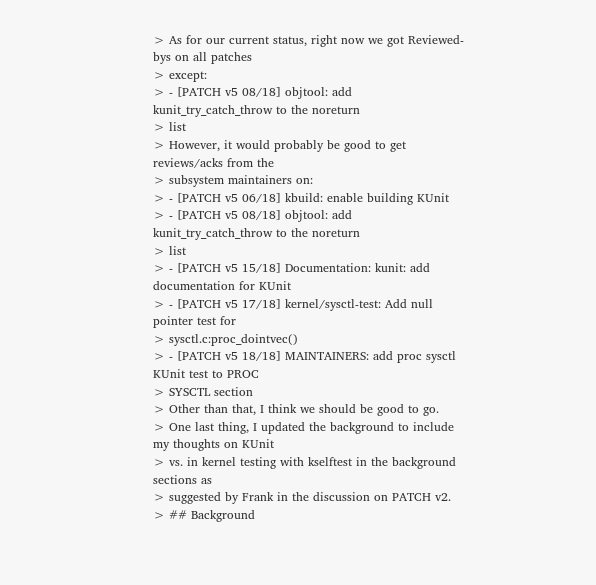> As for our current status, right now we got Reviewed-bys on all patches
> except:
> - [PATCH v5 08/18] objtool: add kunit_try_catch_throw to the noreturn
> list
> However, it would probably be good to get reviews/acks from the
> subsystem maintainers on:
> - [PATCH v5 06/18] kbuild: enable building KUnit
> - [PATCH v5 08/18] objtool: add kunit_try_catch_throw to the noreturn
> list
> - [PATCH v5 15/18] Documentation: kunit: add documentation for KUnit
> - [PATCH v5 17/18] kernel/sysctl-test: Add null pointer test for
> sysctl.c:proc_dointvec()
> - [PATCH v5 18/18] MAINTAINERS: add proc sysctl KUnit test to PROC
> SYSCTL section
> Other than that, I think we should be good to go.
> One last thing, I updated the background to include my thoughts on KUnit
> vs. in kernel testing with kselftest in the background sections as
> suggested by Frank in the discussion on PATCH v2.
> ## Background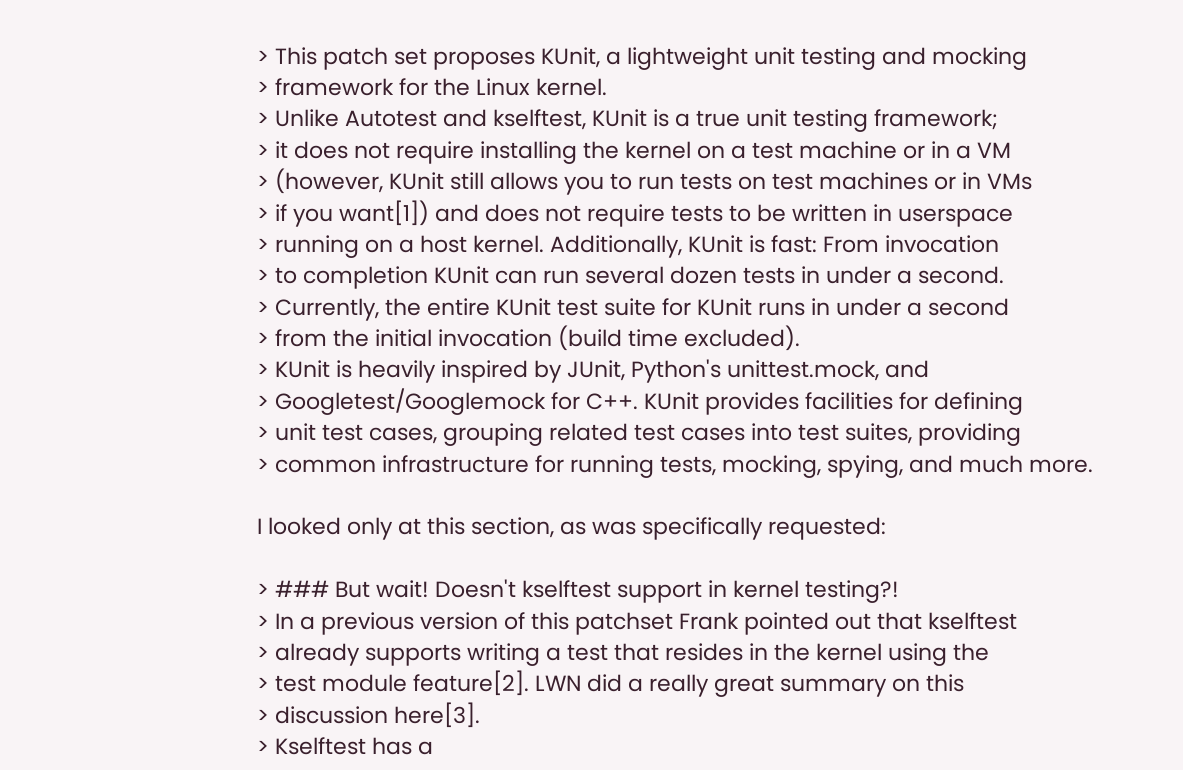> This patch set proposes KUnit, a lightweight unit testing and mocking
> framework for the Linux kernel.
> Unlike Autotest and kselftest, KUnit is a true unit testing framework;
> it does not require installing the kernel on a test machine or in a VM
> (however, KUnit still allows you to run tests on test machines or in VMs
> if you want[1]) and does not require tests to be written in userspace
> running on a host kernel. Additionally, KUnit is fast: From invocation
> to completion KUnit can run several dozen tests in under a second.
> Currently, the entire KUnit test suite for KUnit runs in under a second
> from the initial invocation (build time excluded).
> KUnit is heavily inspired by JUnit, Python's unittest.mock, and
> Googletest/Googlemock for C++. KUnit provides facilities for defining
> unit test cases, grouping related test cases into test suites, providing
> common infrastructure for running tests, mocking, spying, and much more.

I looked only at this section, as was specifically requested:

> ### But wait! Doesn't kselftest support in kernel testing?!
> In a previous version of this patchset Frank pointed out that kselftest
> already supports writing a test that resides in the kernel using the
> test module feature[2]. LWN did a really great summary on this
> discussion here[3].
> Kselftest has a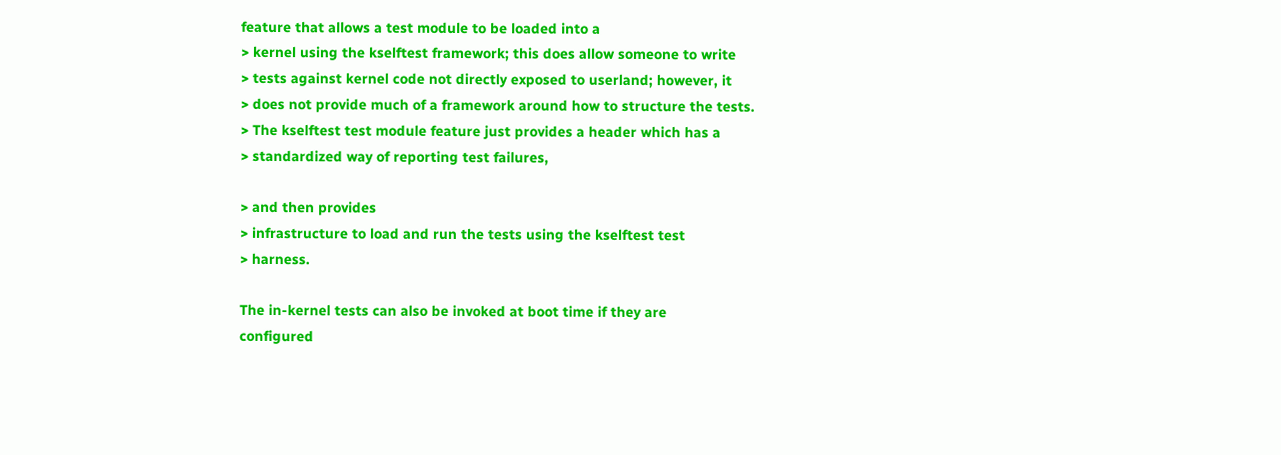feature that allows a test module to be loaded into a
> kernel using the kselftest framework; this does allow someone to write
> tests against kernel code not directly exposed to userland; however, it
> does not provide much of a framework around how to structure the tests.
> The kselftest test module feature just provides a header which has a
> standardized way of reporting test failures,

> and then provides
> infrastructure to load and run the tests using the kselftest test
> harness.

The in-kernel tests can also be invoked at boot time if they are
configured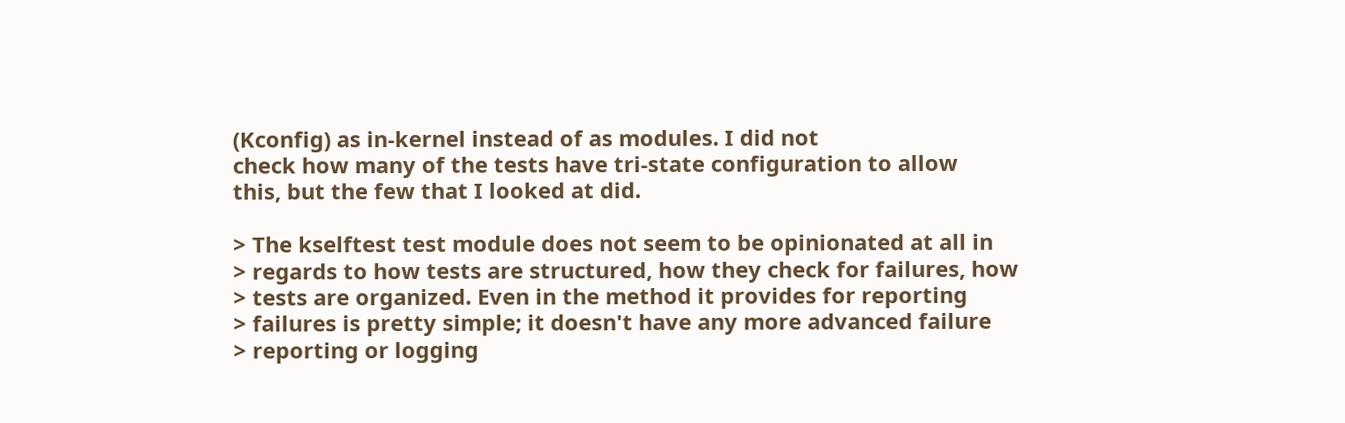(Kconfig) as in-kernel instead of as modules. I did not
check how many of the tests have tri-state configuration to allow
this, but the few that I looked at did.

> The kselftest test module does not seem to be opinionated at all in
> regards to how tests are structured, how they check for failures, how
> tests are organized. Even in the method it provides for reporting
> failures is pretty simple; it doesn't have any more advanced failure
> reporting or logging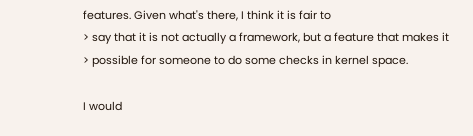features. Given what's there, I think it is fair to
> say that it is not actually a framework, but a feature that makes it
> possible for someone to do some checks in kernel space.

I would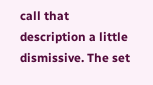call that description a little dismissive. The set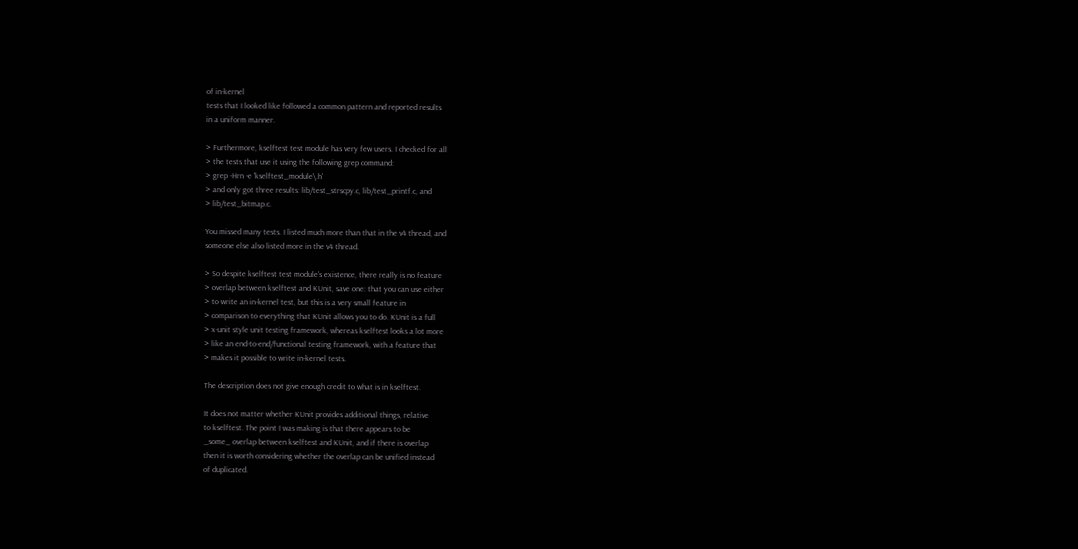of in-kernel
tests that I looked like followed a common pattern and reported results
in a uniform manner.

> Furthermore, kselftest test module has very few users. I checked for all
> the tests that use it using the following grep command:
> grep -Hrn -e 'kselftest_module\.h'
> and only got three results: lib/test_strscpy.c, lib/test_printf.c, and
> lib/test_bitmap.c.

You missed many tests. I listed much more than that in the v4 thread, and
someone else also listed more in the v4 thread.

> So despite kselftest test module's existence, there really is no feature
> overlap between kselftest and KUnit, save one: that you can use either
> to write an in-kernel test, but this is a very small feature in
> comparison to everything that KUnit allows you to do. KUnit is a full
> x-unit style unit testing framework, whereas kselftest looks a lot more
> like an end-to-end/functional testing framework, with a feature that
> makes it possible to write in-kernel tests.

The description does not give enough credit to what is in kselftest.

It does not matter whether KUnit provides additional things, relative
to kselftest. The point I was making is that there appears to be
_some_ overlap between kselftest and KUnit, and if there is overlap
then it is worth considering whether the overlap can be unified instead
of duplicated.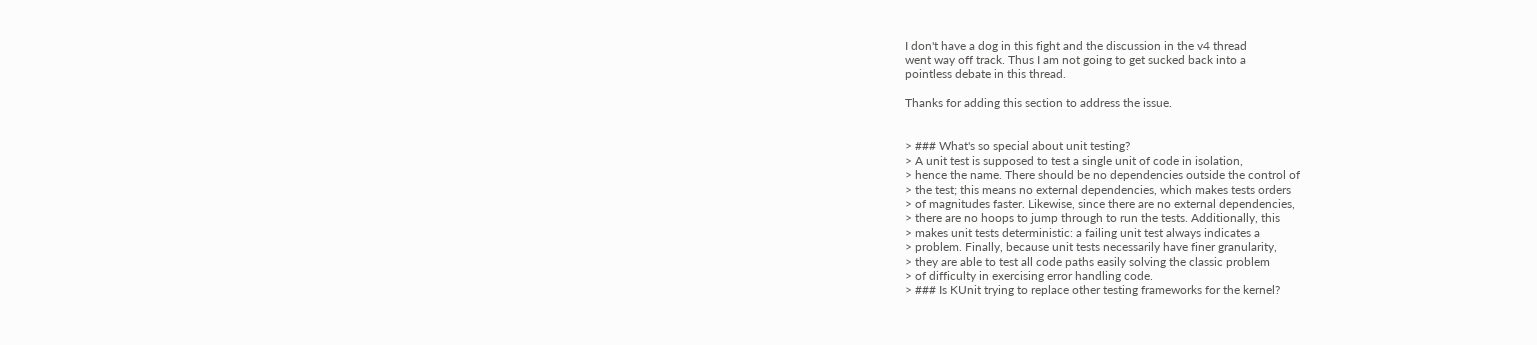I don't have a dog in this fight and the discussion in the v4 thread
went way off track. Thus I am not going to get sucked back into a
pointless debate in this thread.

Thanks for adding this section to address the issue.


> ### What's so special about unit testing?
> A unit test is supposed to test a single unit of code in isolation,
> hence the name. There should be no dependencies outside the control of
> the test; this means no external dependencies, which makes tests orders
> of magnitudes faster. Likewise, since there are no external dependencies,
> there are no hoops to jump through to run the tests. Additionally, this
> makes unit tests deterministic: a failing unit test always indicates a
> problem. Finally, because unit tests necessarily have finer granularity,
> they are able to test all code paths easily solving the classic problem
> of difficulty in exercising error handling code.
> ### Is KUnit trying to replace other testing frameworks for the kernel?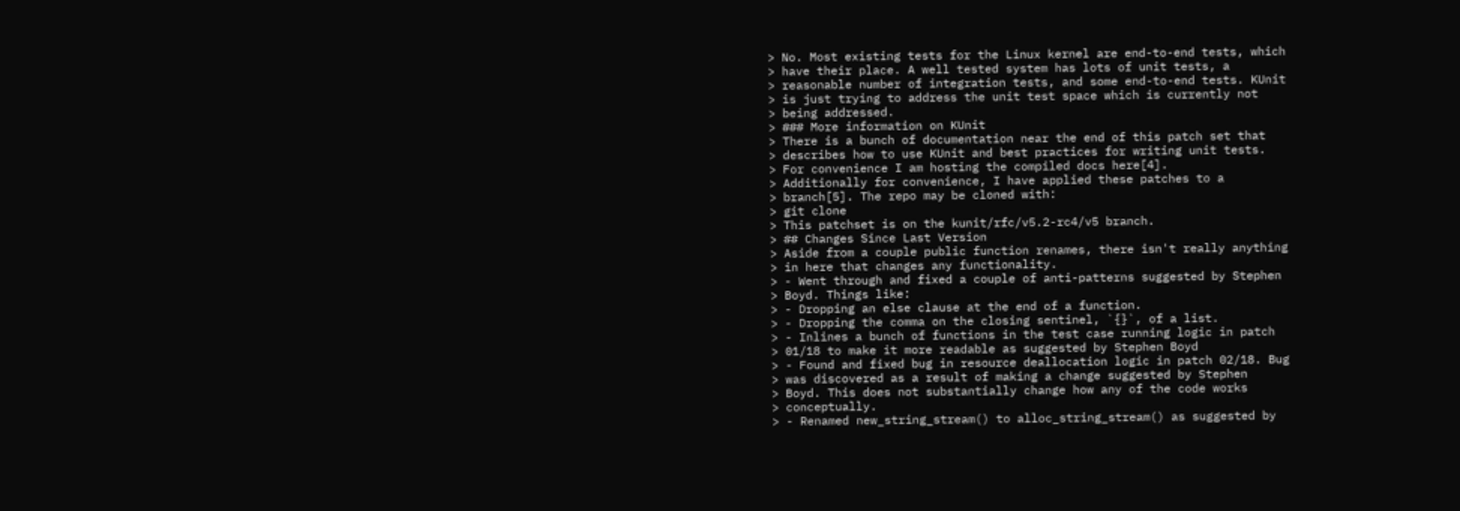> No. Most existing tests for the Linux kernel are end-to-end tests, which
> have their place. A well tested system has lots of unit tests, a
> reasonable number of integration tests, and some end-to-end tests. KUnit
> is just trying to address the unit test space which is currently not
> being addressed.
> ### More information on KUnit
> There is a bunch of documentation near the end of this patch set that
> describes how to use KUnit and best practices for writing unit tests.
> For convenience I am hosting the compiled docs here[4].
> Additionally for convenience, I have applied these patches to a
> branch[5]. The repo may be cloned with:
> git clone
> This patchset is on the kunit/rfc/v5.2-rc4/v5 branch.
> ## Changes Since Last Version
> Aside from a couple public function renames, there isn't really anything
> in here that changes any functionality.
> - Went through and fixed a couple of anti-patterns suggested by Stephen
> Boyd. Things like:
> - Dropping an else clause at the end of a function.
> - Dropping the comma on the closing sentinel, `{}`, of a list.
> - Inlines a bunch of functions in the test case running logic in patch
> 01/18 to make it more readable as suggested by Stephen Boyd
> - Found and fixed bug in resource deallocation logic in patch 02/18. Bug
> was discovered as a result of making a change suggested by Stephen
> Boyd. This does not substantially change how any of the code works
> conceptually.
> - Renamed new_string_stream() to alloc_string_stream() as suggested by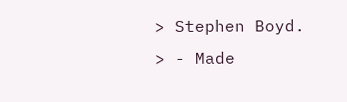> Stephen Boyd.
> - Made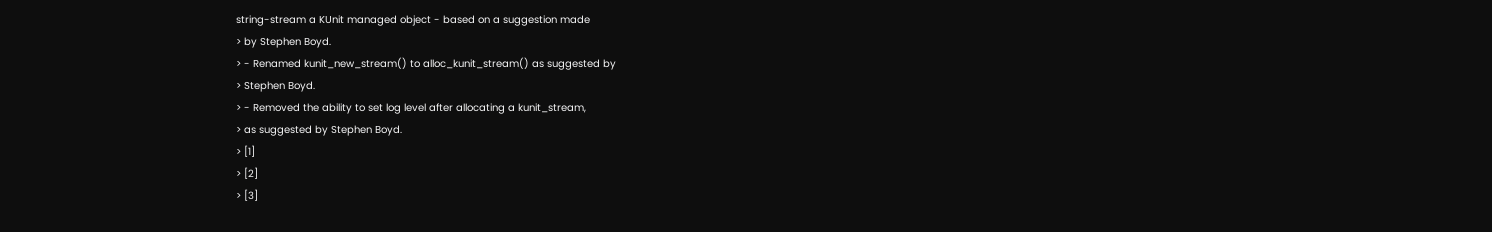string-stream a KUnit managed object - based on a suggestion made
> by Stephen Boyd.
> - Renamed kunit_new_stream() to alloc_kunit_stream() as suggested by
> Stephen Boyd.
> - Removed the ability to set log level after allocating a kunit_stream,
> as suggested by Stephen Boyd.
> [1]
> [2]
> [3]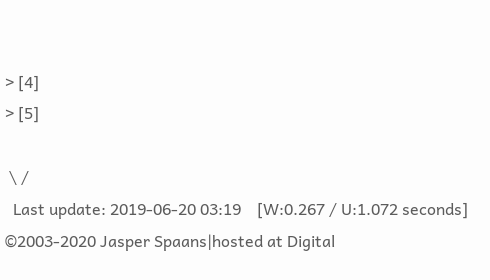> [4]
> [5]

 \ /
  Last update: 2019-06-20 03:19    [W:0.267 / U:1.072 seconds]
©2003-2020 Jasper Spaans|hosted at Digital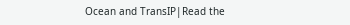Ocean and TransIP|Read the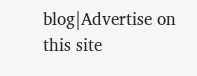blog|Advertise on this site